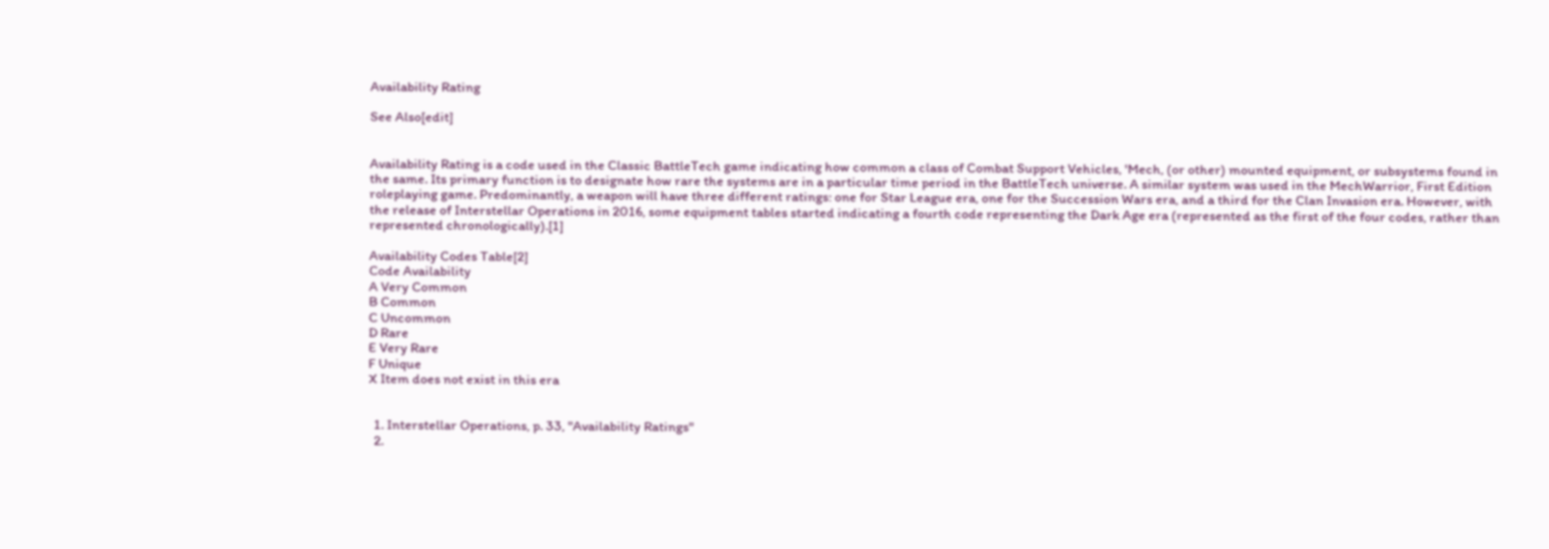Availability Rating

See Also[edit]


Availability Rating is a code used in the Classic BattleTech game indicating how common a class of Combat Support Vehicles, 'Mech, (or other) mounted equipment, or subsystems found in the same. Its primary function is to designate how rare the systems are in a particular time period in the BattleTech universe. A similar system was used in the MechWarrior, First Edition roleplaying game. Predominantly, a weapon will have three different ratings: one for Star League era, one for the Succession Wars era, and a third for the Clan Invasion era. However, with the release of Interstellar Operations in 2016, some equipment tables started indicating a fourth code representing the Dark Age era (represented as the first of the four codes, rather than represented chronologically).[1]

Availability Codes Table[2]
Code Availability
A Very Common
B Common
C Uncommon
D Rare
E Very Rare
F Unique
X Item does not exist in this era


  1. Interstellar Operations, p. 33, "Availability Ratings"
  2.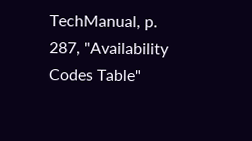TechManual, p. 287, "Availability Codes Table"